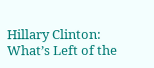Hillary Clinton: What’s Left of the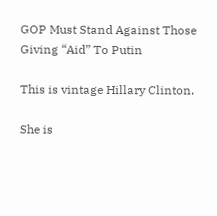GOP Must Stand Against Those Giving “Aid” To Putin

This is vintage Hillary Clinton.

She is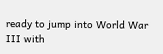ready to jump into World War III with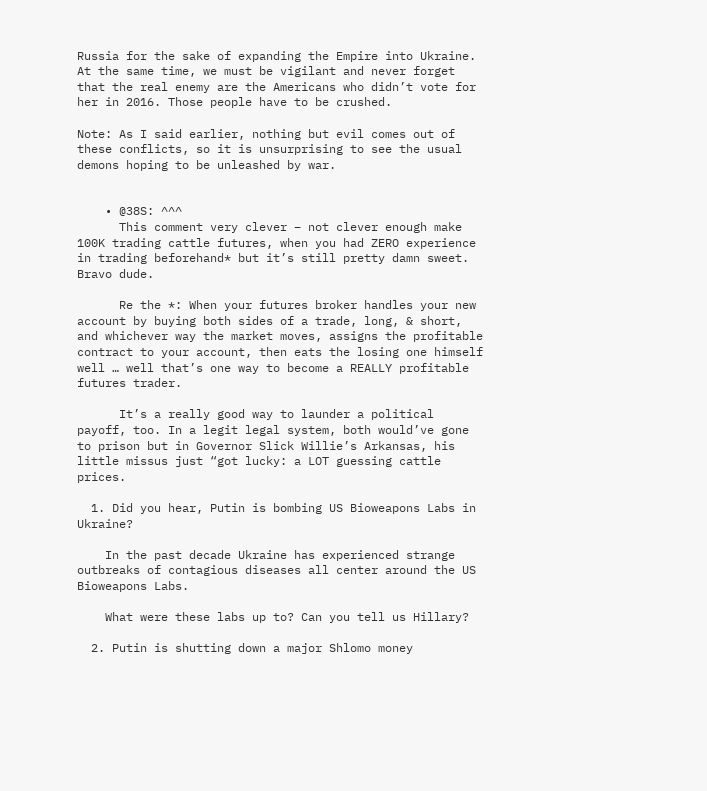Russia for the sake of expanding the Empire into Ukraine. At the same time, we must be vigilant and never forget that the real enemy are the Americans who didn’t vote for her in 2016. Those people have to be crushed.

Note: As I said earlier, nothing but evil comes out of these conflicts, so it is unsurprising to see the usual demons hoping to be unleashed by war.


    • @38S: ^^^
      This comment very clever – not clever enough make 100K trading cattle futures, when you had ZERO experience in trading beforehand* but it’s still pretty damn sweet. Bravo dude.

      Re the *: When your futures broker handles your new account by buying both sides of a trade, long, & short, and whichever way the market moves, assigns the profitable contract to your account, then eats the losing one himself well … well that’s one way to become a REALLY profitable futures trader.

      It’s a really good way to launder a political payoff, too. In a legit legal system, both would’ve gone to prison but in Governor Slick Willie’s Arkansas, his little missus just “got lucky: a LOT guessing cattle prices.

  1. Did you hear, Putin is bombing US Bioweapons Labs in Ukraine?

    In the past decade Ukraine has experienced strange outbreaks of contagious diseases all center around the US Bioweapons Labs.

    What were these labs up to? Can you tell us Hillary?

  2. Putin is shutting down a major Shlomo money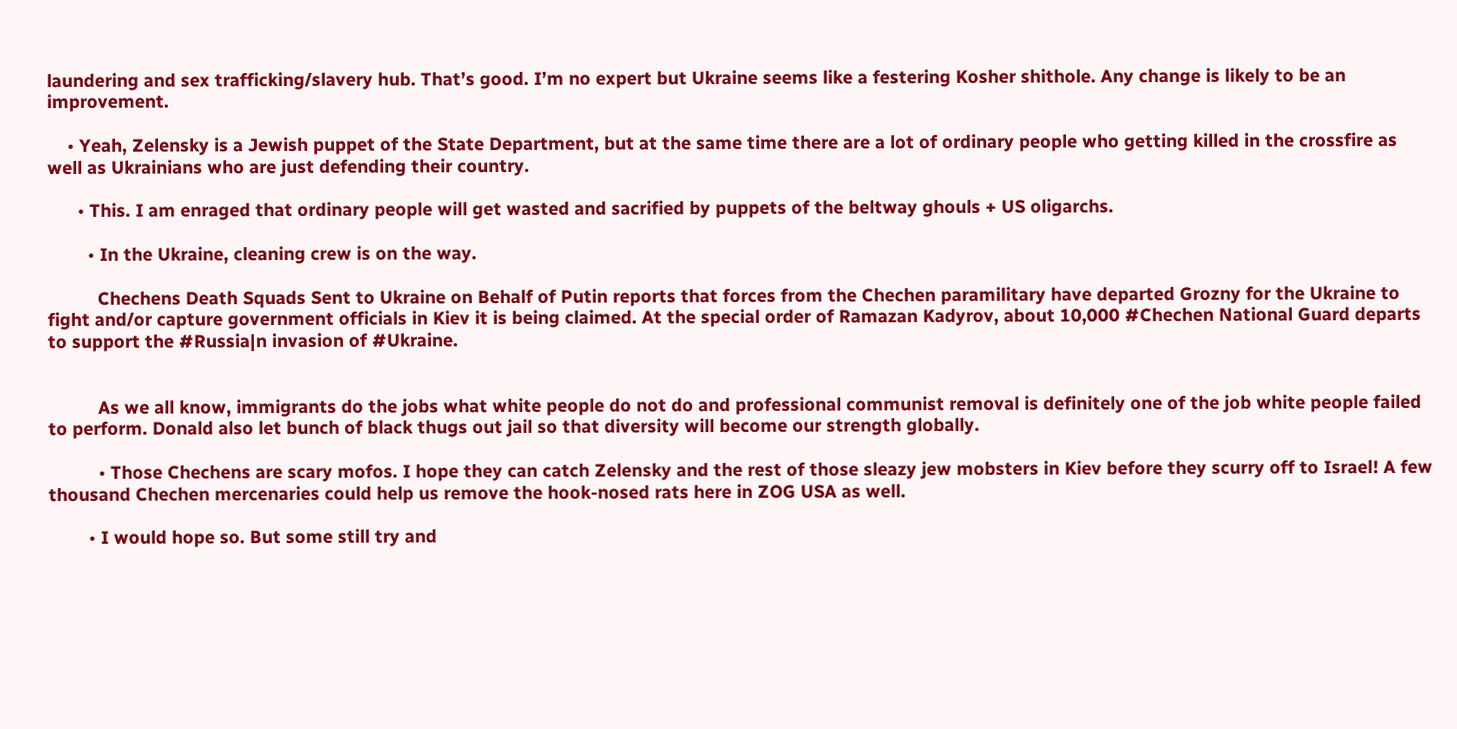laundering and sex trafficking/slavery hub. That’s good. I’m no expert but Ukraine seems like a festering Kosher shithole. Any change is likely to be an improvement.

    • Yeah, Zelensky is a Jewish puppet of the State Department, but at the same time there are a lot of ordinary people who getting killed in the crossfire as well as Ukrainians who are just defending their country.

      • This. I am enraged that ordinary people will get wasted and sacrified by puppets of the beltway ghouls + US oligarchs.

        • In the Ukraine, cleaning crew is on the way.

          Chechens Death Squads Sent to Ukraine on Behalf of Putin reports that forces from the Chechen paramilitary have departed Grozny for the Ukraine to fight and/or capture government officials in Kiev it is being claimed. At the special order of Ramazan Kadyrov, about 10,000 #Chechen National Guard departs to support the #Russia|n invasion of #Ukraine.


          As we all know, immigrants do the jobs what white people do not do and professional communist removal is definitely one of the job white people failed to perform. Donald also let bunch of black thugs out jail so that diversity will become our strength globally.

          • Those Chechens are scary mofos. I hope they can catch Zelensky and the rest of those sleazy jew mobsters in Kiev before they scurry off to Israel! A few thousand Chechen mercenaries could help us remove the hook-nosed rats here in ZOG USA as well.

        • I would hope so. But some still try and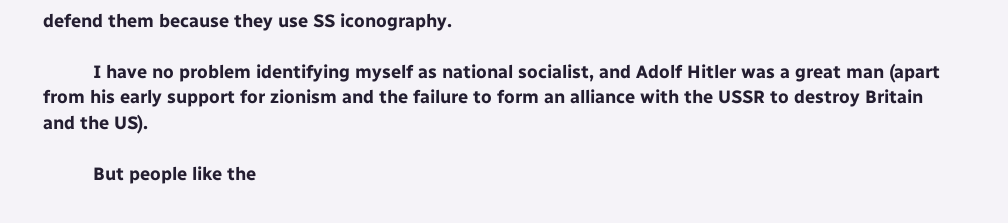defend them because they use SS iconography.

          I have no problem identifying myself as national socialist, and Adolf Hitler was a great man (apart from his early support for zionism and the failure to form an alliance with the USSR to destroy Britain and the US).

          But people like the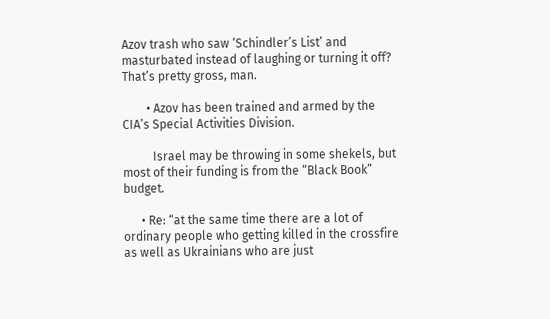Azov trash who saw ‘Schindler’s List’ and masturbated instead of laughing or turning it off? That’s pretty gross, man.

        • Azov has been trained and armed by the CIA’s Special Activities Division.

          Israel may be throwing in some shekels, but most of their funding is from the “Black Book” budget.

      • Re: “at the same time there are a lot of ordinary people who getting killed in the crossfire as well as Ukrainians who are just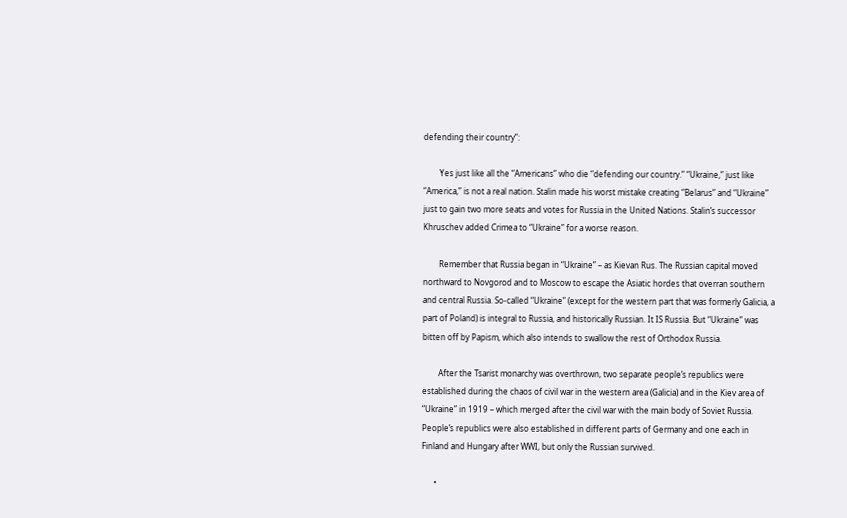defending their country”:

        Yes just like all the “Americans” who die “defending our country.” “Ukraine,” just like “America,” is not a real nation. Stalin made his worst mistake creating “Belarus” and “Ukraine” just to gain two more seats and votes for Russia in the United Nations. Stalin’s successor Khruschev added Crimea to “Ukraine” for a worse reason.

        Remember that Russia began in “Ukraine” – as Kievan Rus. The Russian capital moved northward to Novgorod and to Moscow to escape the Asiatic hordes that overran southern and central Russia. So-called “Ukraine” (except for the western part that was formerly Galicia, a part of Poland) is integral to Russia, and historically Russian. It IS Russia. But “Ukraine” was bitten off by Papism, which also intends to swallow the rest of Orthodox Russia.

        After the Tsarist monarchy was overthrown, two separate people’s republics were established during the chaos of civil war in the western area (Galicia) and in the Kiev area of “Ukraine” in 1919 – which merged after the civil war with the main body of Soviet Russia. People’s republics were also established in different parts of Germany and one each in Finland and Hungary after WWI, but only the Russian survived.

      •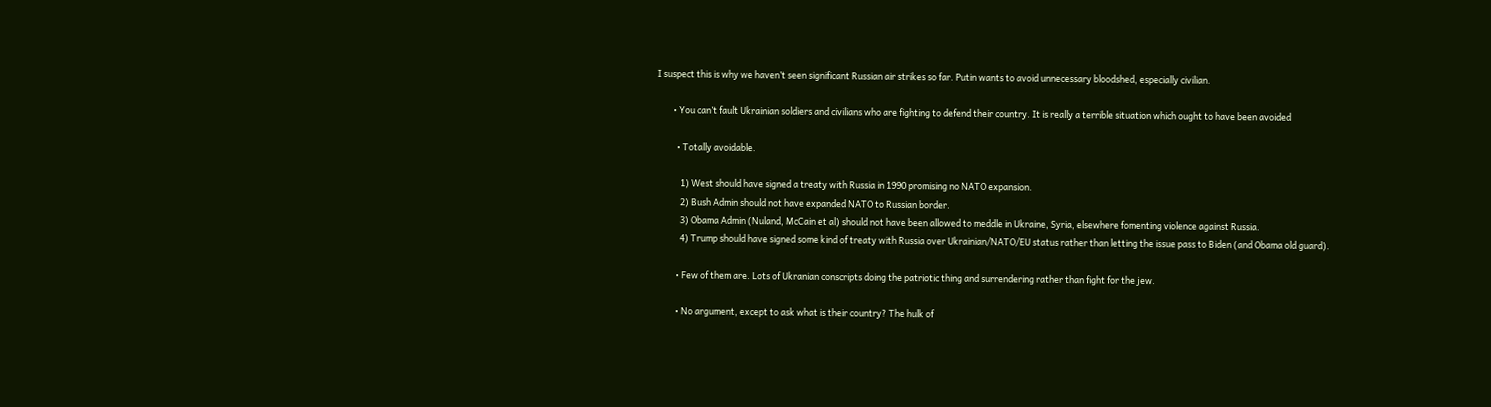I suspect this is why we haven’t seen significant Russian air strikes so far. Putin wants to avoid unnecessary bloodshed, especially civilian.

        • You can’t fault Ukrainian soldiers and civilians who are fighting to defend their country. It is really a terrible situation which ought to have been avoided

          • Totally avoidable.

            1) West should have signed a treaty with Russia in 1990 promising no NATO expansion.
            2) Bush Admin should not have expanded NATO to Russian border.
            3) Obama Admin (Nuland, McCain et al) should not have been allowed to meddle in Ukraine, Syria, elsewhere fomenting violence against Russia.
            4) Trump should have signed some kind of treaty with Russia over Ukrainian/NATO/EU status rather than letting the issue pass to Biden (and Obama old guard).

          • Few of them are. Lots of Ukranian conscripts doing the patriotic thing and surrendering rather than fight for the jew.

          • No argument, except to ask what is their country? The hulk of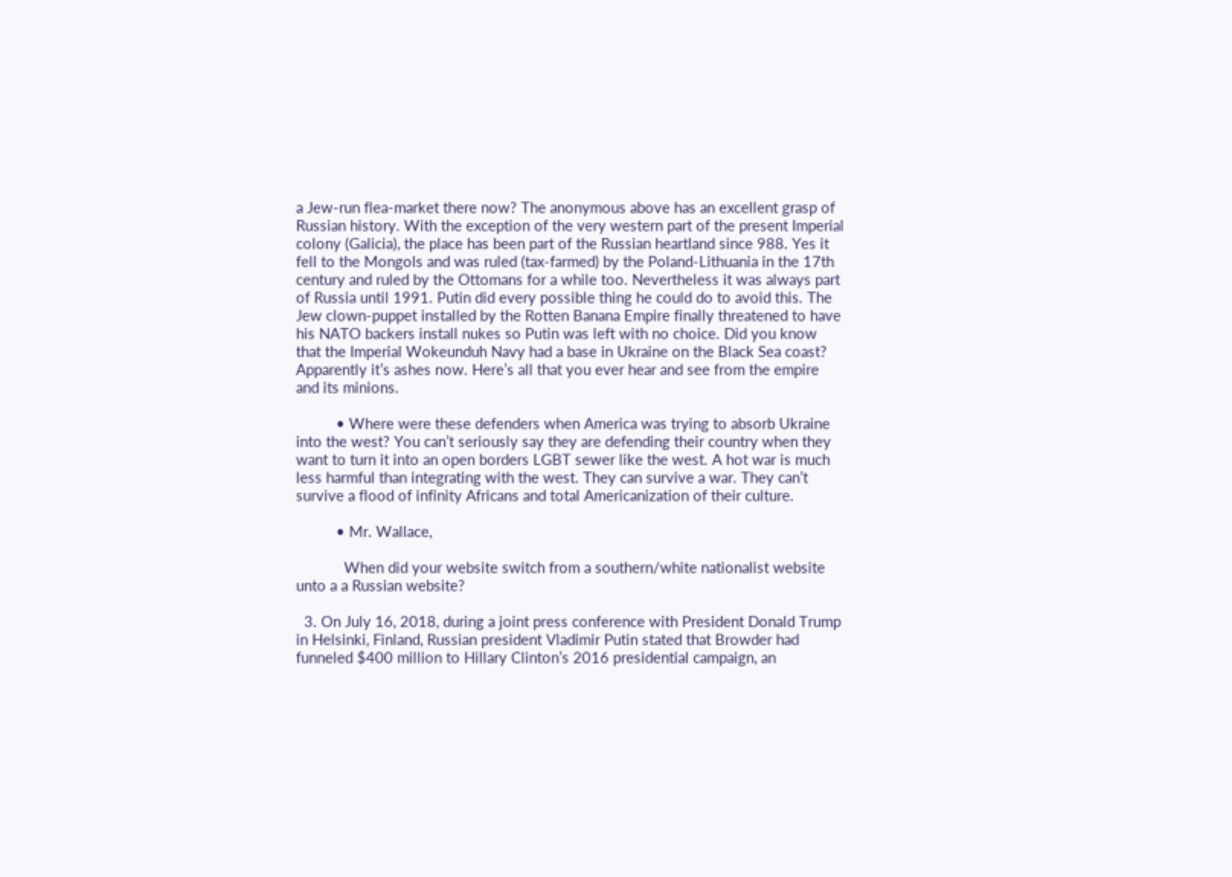a Jew-run flea-market there now? The anonymous above has an excellent grasp of Russian history. With the exception of the very western part of the present Imperial colony (Galicia), the place has been part of the Russian heartland since 988. Yes it fell to the Mongols and was ruled (tax-farmed) by the Poland-Lithuania in the 17th century and ruled by the Ottomans for a while too. Nevertheless it was always part of Russia until 1991. Putin did every possible thing he could do to avoid this. The Jew clown-puppet installed by the Rotten Banana Empire finally threatened to have his NATO backers install nukes so Putin was left with no choice. Did you know that the Imperial Wokeunduh Navy had a base in Ukraine on the Black Sea coast? Apparently it’s ashes now. Here’s all that you ever hear and see from the empire and its minions.

          • Where were these defenders when America was trying to absorb Ukraine into the west? You can’t seriously say they are defending their country when they want to turn it into an open borders LGBT sewer like the west. A hot war is much less harmful than integrating with the west. They can survive a war. They can’t survive a flood of infinity Africans and total Americanization of their culture.

          • Mr. Wallace,

            When did your website switch from a southern/white nationalist website unto a a Russian website?

  3. On July 16, 2018, during a joint press conference with President Donald Trump in Helsinki, Finland, Russian president Vladimir Putin stated that Browder had funneled $400 million to Hillary Clinton’s 2016 presidential campaign, an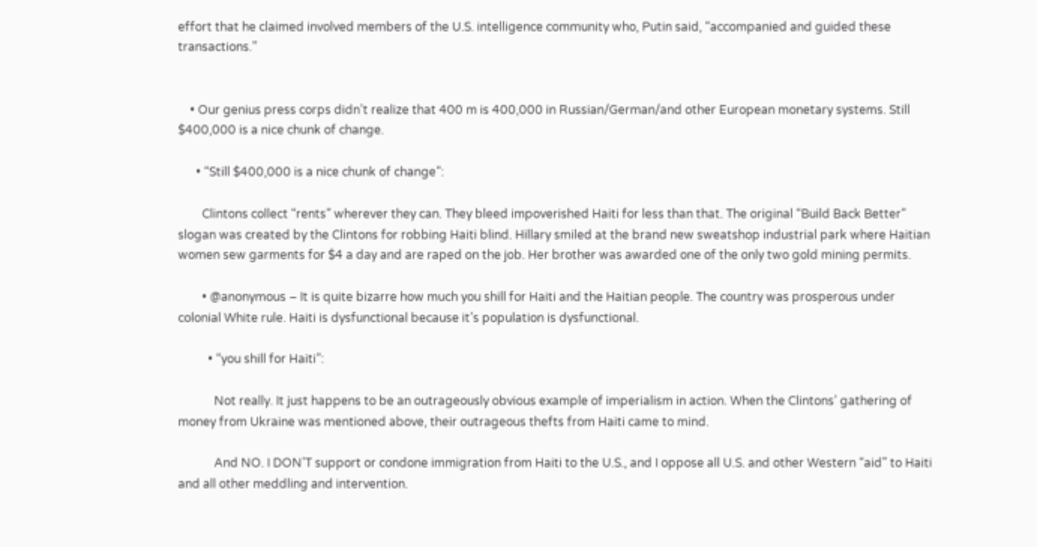effort that he claimed involved members of the U.S. intelligence community who, Putin said, “accompanied and guided these transactions.”


    • Our genius press corps didn’t realize that 400 m is 400,000 in Russian/German/and other European monetary systems. Still $400,000 is a nice chunk of change.

      • “Still $400,000 is a nice chunk of change”:

        Clintons collect “rents” wherever they can. They bleed impoverished Haiti for less than that. The original “Build Back Better” slogan was created by the Clintons for robbing Haiti blind. Hillary smiled at the brand new sweatshop industrial park where Haitian women sew garments for $4 a day and are raped on the job. Her brother was awarded one of the only two gold mining permits.

        • @anonymous – It is quite bizarre how much you shill for Haiti and the Haitian people. The country was prosperous under colonial White rule. Haiti is dysfunctional because it’s population is dysfunctional.

          • “you shill for Haiti”:

            Not really. It just happens to be an outrageously obvious example of imperialism in action. When the Clintons’ gathering of money from Ukraine was mentioned above, their outrageous thefts from Haiti came to mind.

            And NO. I DON’T support or condone immigration from Haiti to the U.S., and I oppose all U.S. and other Western “aid” to Haiti and all other meddling and intervention.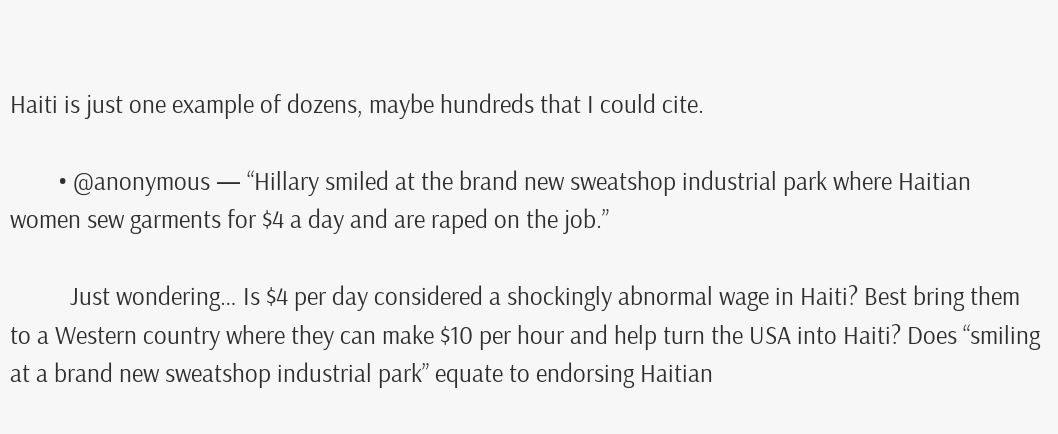Haiti is just one example of dozens, maybe hundreds that I could cite.

        • @anonymous — “Hillary smiled at the brand new sweatshop industrial park where Haitian women sew garments for $4 a day and are raped on the job.”

          Just wondering… Is $4 per day considered a shockingly abnormal wage in Haiti? Best bring them to a Western country where they can make $10 per hour and help turn the USA into Haiti? Does “smiling at a brand new sweatshop industrial park” equate to endorsing Haitian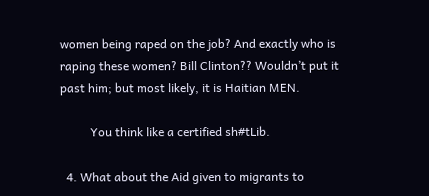women being raped on the job? And exactly who is raping these women? Bill Clinton?? Wouldn’t put it past him; but most likely, it is Haitian MEN.

          You think like a certified sh#tLib.

  4. What about the Aid given to migrants to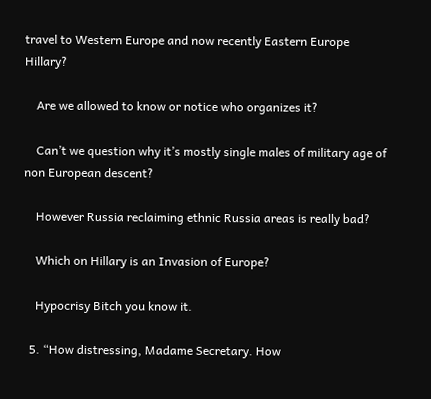travel to Western Europe and now recently Eastern Europe Hillary?

    Are we allowed to know or notice who organizes it?

    Can’t we question why it’s mostly single males of military age of non European descent?

    However Russia reclaiming ethnic Russia areas is really bad?

    Which on Hillary is an Invasion of Europe?

    Hypocrisy Bitch you know it.

  5. “How distressing, Madame Secretary. How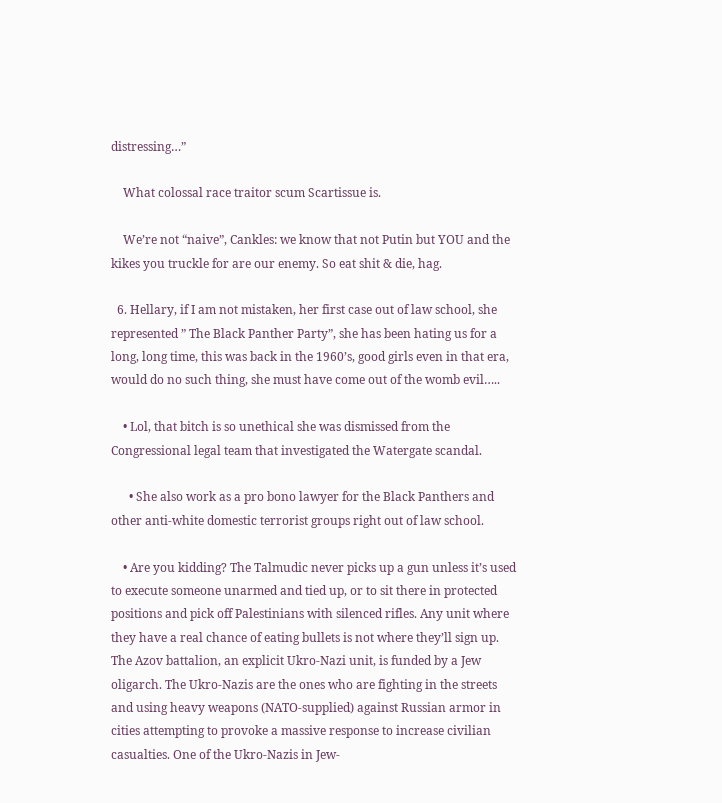distressing…”

    What colossal race traitor scum Scartissue is.

    We’re not “naive”, Cankles: we know that not Putin but YOU and the kikes you truckle for are our enemy. So eat shit & die, hag.

  6. Hellary, if I am not mistaken, her first case out of law school, she represented ” The Black Panther Party”, she has been hating us for a long, long time, this was back in the 1960’s, good girls even in that era, would do no such thing, she must have come out of the womb evil…..

    • Lol, that bitch is so unethical she was dismissed from the Congressional legal team that investigated the Watergate scandal.

      • She also work as a pro bono lawyer for the Black Panthers and other anti-white domestic terrorist groups right out of law school.

    • Are you kidding? The Talmudic never picks up a gun unless it’s used to execute someone unarmed and tied up, or to sit there in protected positions and pick off Palestinians with silenced rifles. Any unit where they have a real chance of eating bullets is not where they’ll sign up. The Azov battalion, an explicit Ukro-Nazi unit, is funded by a Jew oligarch. The Ukro-Nazis are the ones who are fighting in the streets and using heavy weapons (NATO-supplied) against Russian armor in cities attempting to provoke a massive response to increase civilian casualties. One of the Ukro-Nazis in Jew-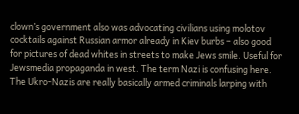clown’s government also was advocating civilians using molotov cocktails against Russian armor already in Kiev burbs – also good for pictures of dead whites in streets to make Jews smile. Useful for Jewsmedia propaganda in west. The term Nazi is confusing here. The Ukro-Nazis are really basically armed criminals larping with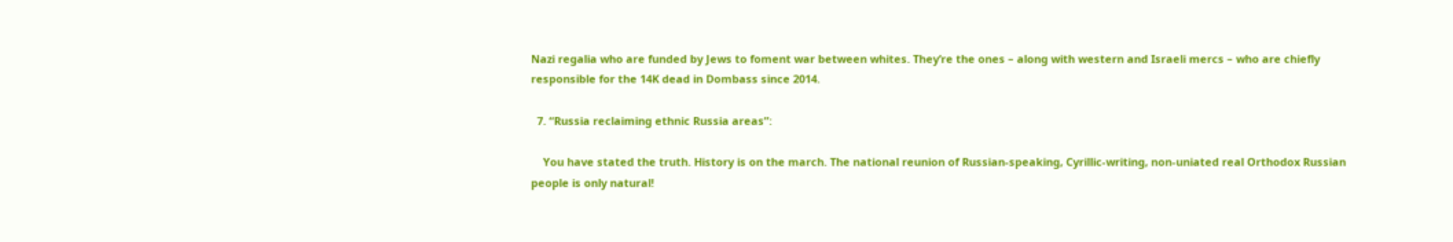Nazi regalia who are funded by Jews to foment war between whites. They’re the ones – along with western and Israeli mercs – who are chiefly responsible for the 14K dead in Dombass since 2014.

  7. “Russia reclaiming ethnic Russia areas”:

    You have stated the truth. History is on the march. The national reunion of Russian-speaking, Cyrillic-writing, non-uniated real Orthodox Russian people is only natural!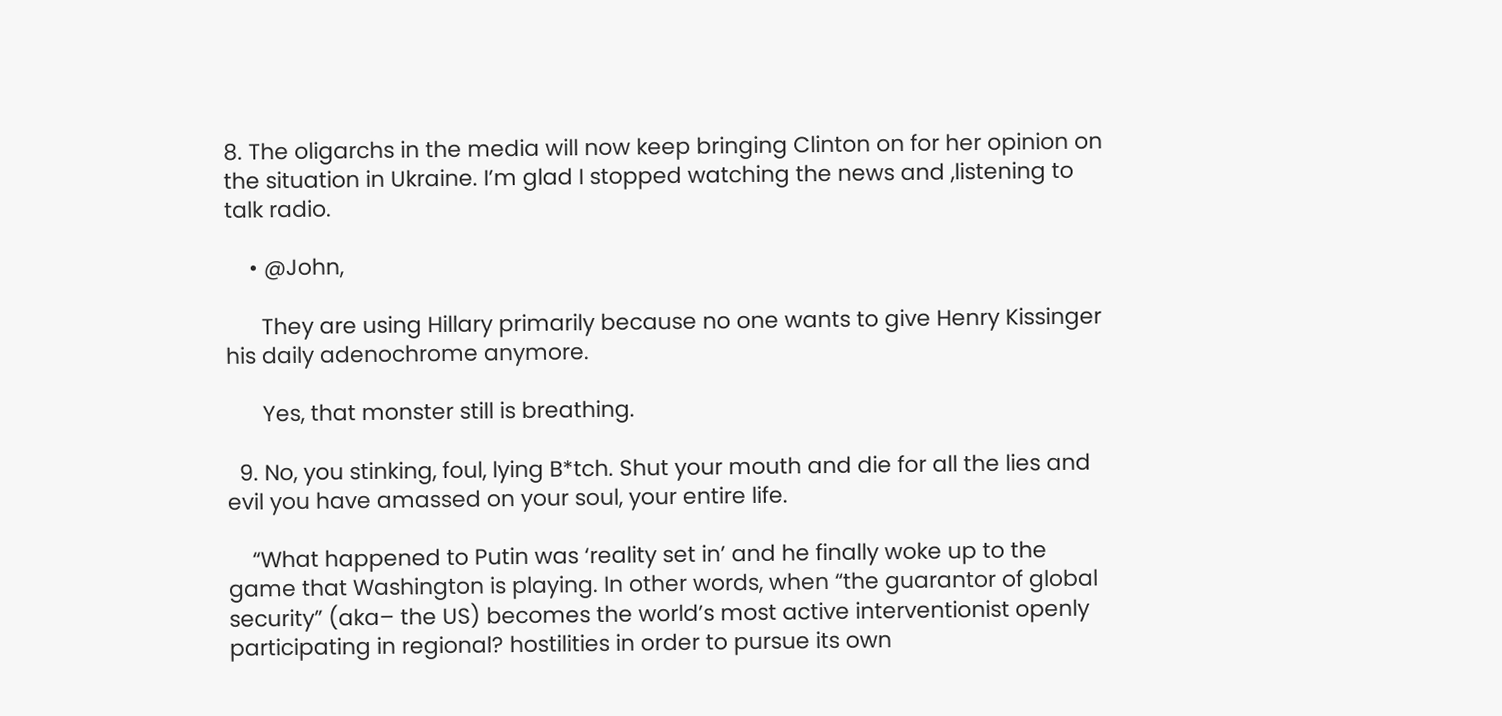8. The oligarchs in the media will now keep bringing Clinton on for her opinion on the situation in Ukraine. I’m glad I stopped watching the news and ,listening to talk radio.

    • @John,

      They are using Hillary primarily because no one wants to give Henry Kissinger his daily adenochrome anymore.

      Yes, that monster still is breathing.

  9. No, you stinking, foul, lying B*tch. Shut your mouth and die for all the lies and evil you have amassed on your soul, your entire life.

    “What happened to Putin was ‘reality set in’ and he finally woke up to the game that Washington is playing. In other words, when “the guarantor of global security” (aka– the US) becomes the world’s most active interventionist openly participating in regional? hostilities in order to pursue its own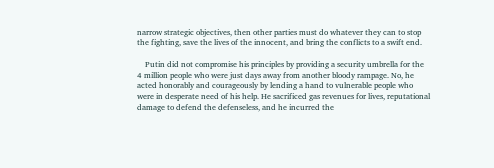narrow strategic objectives, then other parties must do whatever they can to stop the fighting, save the lives of the innocent, and bring the conflicts to a swift end.

    Putin did not compromise his principles by providing a security umbrella for the 4 million people who were just days away from another bloody rampage. No, he acted honorably and courageously by lending a hand to vulnerable people who were in desperate need of his help. He sacrificed gas revenues for lives, reputational damage to defend the defenseless, and he incurred the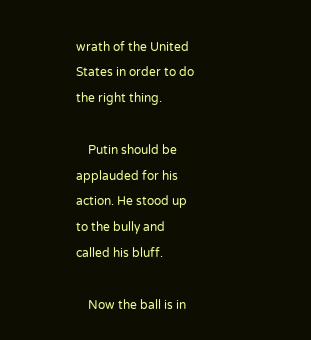wrath of the United States in order to do the right thing.

    Putin should be applauded for his action. He stood up to the bully and called his bluff.

    Now the ball is in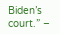Biden’s court.” –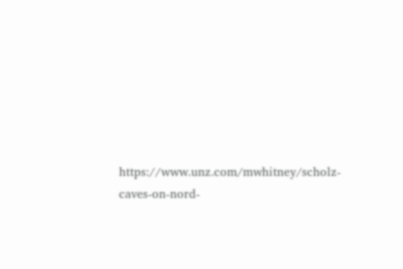https://www.unz.com/mwhitney/scholz-caves-on-nord-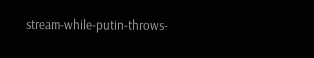stream-while-putin-throws-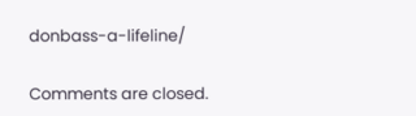donbass-a-lifeline/

Comments are closed.